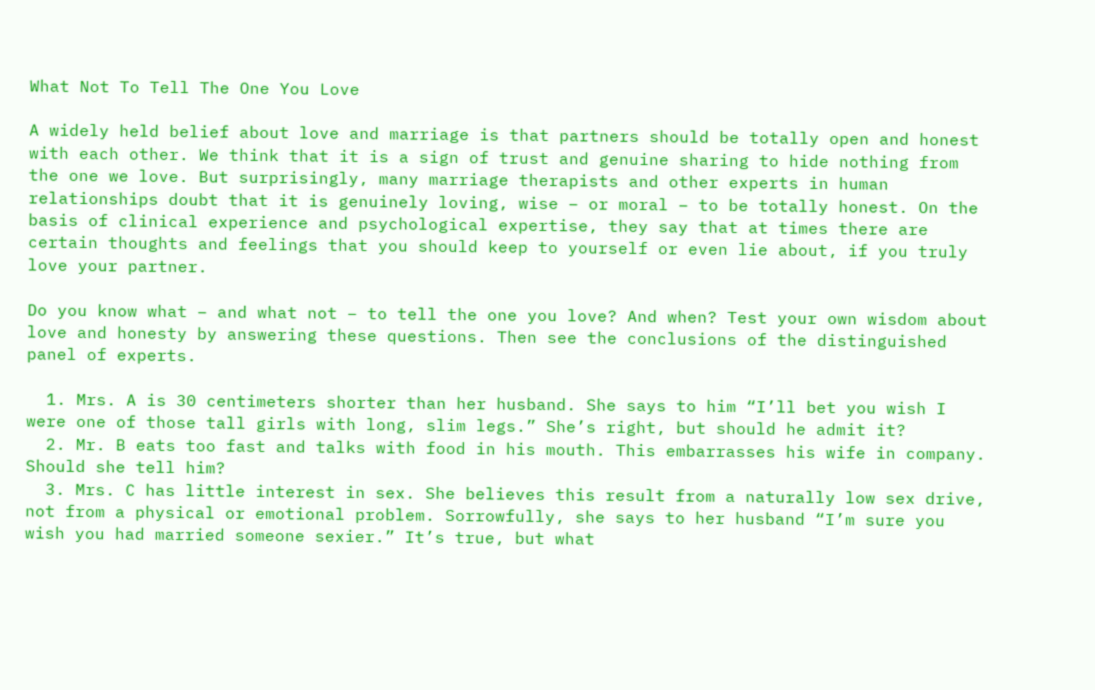What Not To Tell The One You Love

A widely held belief about love and marriage is that partners should be totally open and honest with each other. We think that it is a sign of trust and genuine sharing to hide nothing from the one we love. But surprisingly, many marriage therapists and other experts in human relationships doubt that it is genuinely loving, wise – or moral – to be totally honest. On the basis of clinical experience and psychological expertise, they say that at times there are certain thoughts and feelings that you should keep to yourself or even lie about, if you truly love your partner.

Do you know what – and what not – to tell the one you love? And when? Test your own wisdom about love and honesty by answering these questions. Then see the conclusions of the distinguished panel of experts.

  1. Mrs. A is 30 centimeters shorter than her husband. She says to him “I’ll bet you wish I were one of those tall girls with long, slim legs.” She’s right, but should he admit it?
  2. Mr. B eats too fast and talks with food in his mouth. This embarrasses his wife in company. Should she tell him?
  3. Mrs. C has little interest in sex. She believes this result from a naturally low sex drive, not from a physical or emotional problem. Sorrowfully, she says to her husband “I’m sure you wish you had married someone sexier.” It’s true, but what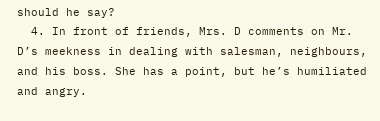should he say?
  4. In front of friends, Mrs. D comments on Mr. D’s meekness in dealing with salesman, neighbours, and his boss. She has a point, but he’s humiliated and angry.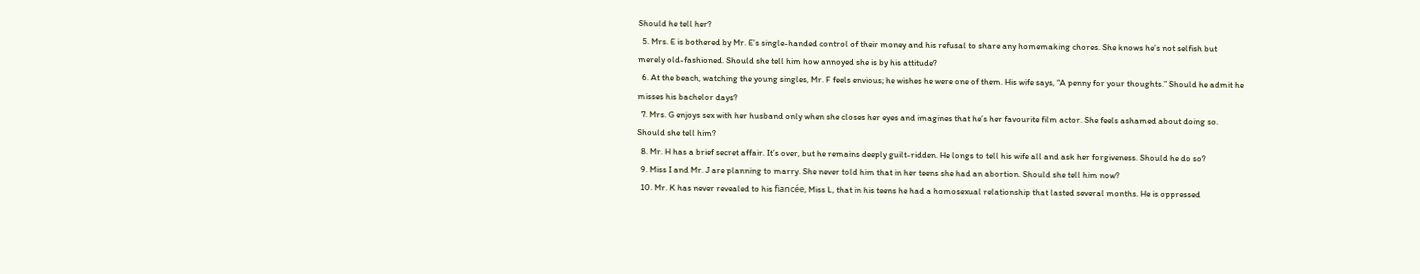Should he tell her?
  5. Mrs. E is bothered by Mr. E’s single-handed control of their money and his refusal to share any homemaking chores. She knows he’s not selfish but merely old-fashioned. Should she tell him how annoyed she is by his attitude?
  6. At the beach, watching the young singles, Mr. F feels envious; he wishes he were one of them. His wife says, “A penny for your thoughts.” Should he admit he misses his bachelor days?
  7. Mrs. G enjoys sex with her husband only when she closes her eyes and imagines that he’s her favourite film actor. She feels ashamed about doing so. Should she tell him?
  8. Mr. H has a brief secret affair. It’s over, but he remains deeply guilt-ridden. He longs to tell his wife all and ask her forgiveness. Should he do so?
  9. Miss I and Mr. J are planning to marry. She never told him that in her teens she had an abortion. Should she tell him now?
  10. Mr. K has never revealed to his fiancée, Miss L, that in his teens he had a homosexual relationship that lasted several months. He is oppressed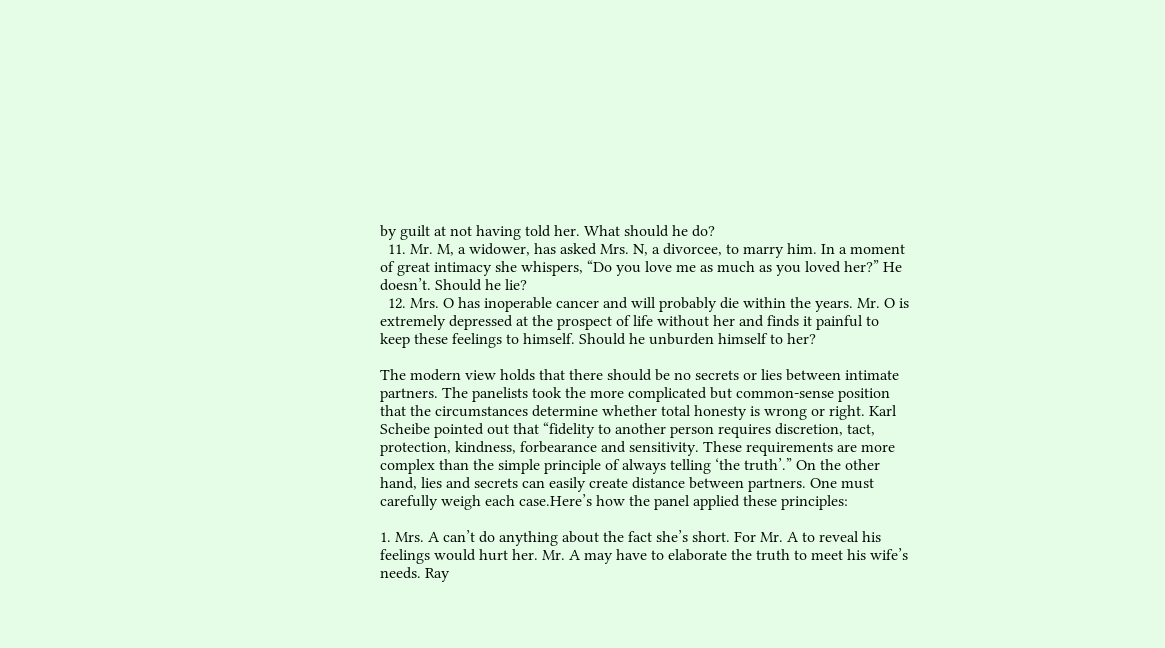by guilt at not having told her. What should he do?
  11. Mr. M, a widower, has asked Mrs. N, a divorcee, to marry him. In a moment of great intimacy she whispers, “Do you love me as much as you loved her?” He doesn’t. Should he lie?
  12. Mrs. O has inoperable cancer and will probably die within the years. Mr. O is extremely depressed at the prospect of life without her and finds it painful to keep these feelings to himself. Should he unburden himself to her?

The modern view holds that there should be no secrets or lies between intimate partners. The panelists took the more complicated but common-sense position that the circumstances determine whether total honesty is wrong or right. Karl Scheibe pointed out that “fidelity to another person requires discretion, tact, protection, kindness, forbearance and sensitivity. These requirements are more complex than the simple principle of always telling ‘the truth’.” On the other hand, lies and secrets can easily create distance between partners. One must carefully weigh each case.Here’s how the panel applied these principles:

1. Mrs. A can’t do anything about the fact she’s short. For Mr. A to reveal his feelings would hurt her. Mr. A may have to elaborate the truth to meet his wife’s needs. Ray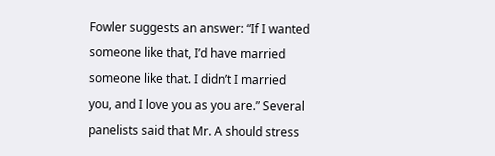Fowler suggests an answer: “If I wanted someone like that, I’d have married someone like that. I didn’t I married you, and I love you as you are.” Several panelists said that Mr. A should stress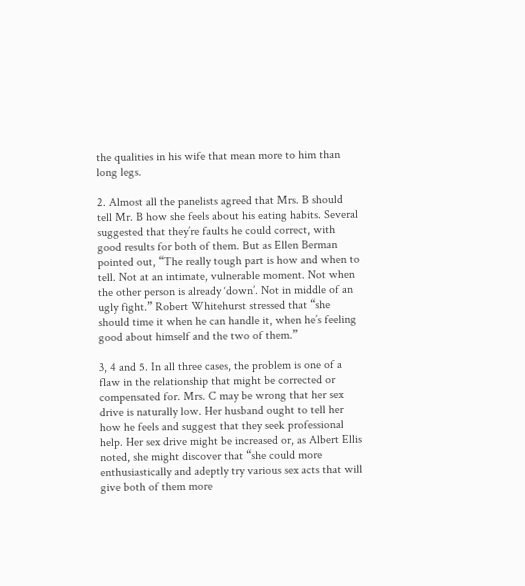the qualities in his wife that mean more to him than long legs.

2. Almost all the panelists agreed that Mrs. B should tell Mr. B how she feels about his eating habits. Several suggested that they’re faults he could correct, with good results for both of them. But as Ellen Berman pointed out, “The really tough part is how and when to tell. Not at an intimate, vulnerable moment. Not when the other person is already ‘down’. Not in middle of an ugly fight.” Robert Whitehurst stressed that “she should time it when he can handle it, when he’s feeling good about himself and the two of them.”

3, 4 and 5. In all three cases, the problem is one of a flaw in the relationship that might be corrected or compensated for. Mrs. C may be wrong that her sex drive is naturally low. Her husband ought to tell her how he feels and suggest that they seek professional help. Her sex drive might be increased or, as Albert Ellis noted, she might discover that “she could more enthusiastically and adeptly try various sex acts that will give both of them more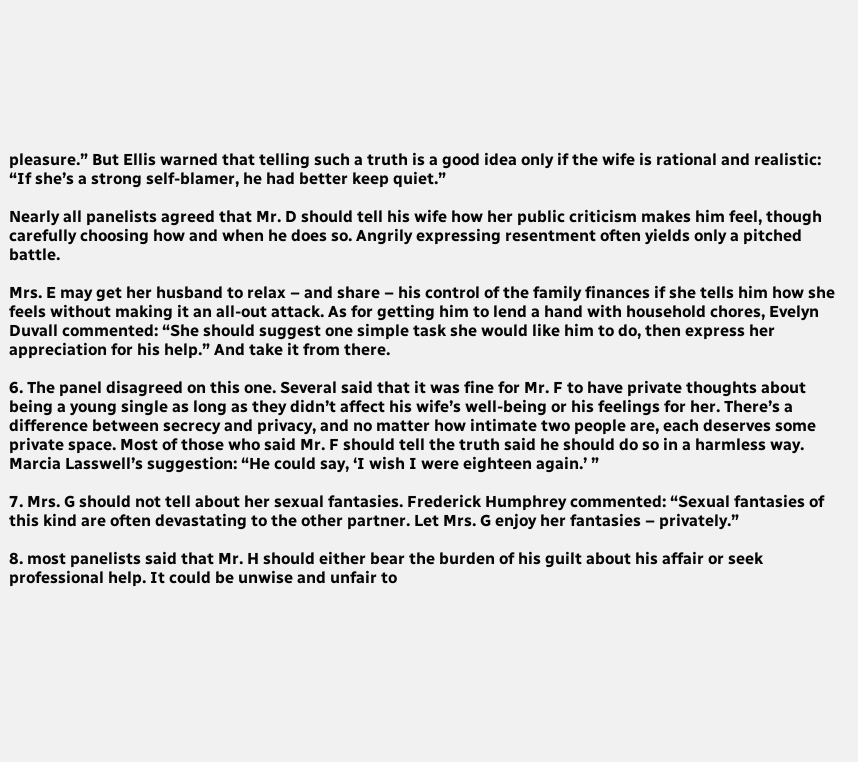pleasure.” But Ellis warned that telling such a truth is a good idea only if the wife is rational and realistic: “If she’s a strong self-blamer, he had better keep quiet.”

Nearly all panelists agreed that Mr. D should tell his wife how her public criticism makes him feel, though carefully choosing how and when he does so. Angrily expressing resentment often yields only a pitched battle.

Mrs. E may get her husband to relax – and share – his control of the family finances if she tells him how she feels without making it an all-out attack. As for getting him to lend a hand with household chores, Evelyn Duvall commented: “She should suggest one simple task she would like him to do, then express her appreciation for his help.” And take it from there.

6. The panel disagreed on this one. Several said that it was fine for Mr. F to have private thoughts about being a young single as long as they didn’t affect his wife’s well-being or his feelings for her. There’s a difference between secrecy and privacy, and no matter how intimate two people are, each deserves some private space. Most of those who said Mr. F should tell the truth said he should do so in a harmless way. Marcia Lasswell’s suggestion: “He could say, ‘I wish I were eighteen again.’ ”

7. Mrs. G should not tell about her sexual fantasies. Frederick Humphrey commented: “Sexual fantasies of this kind are often devastating to the other partner. Let Mrs. G enjoy her fantasies – privately.”

8. most panelists said that Mr. H should either bear the burden of his guilt about his affair or seek professional help. It could be unwise and unfair to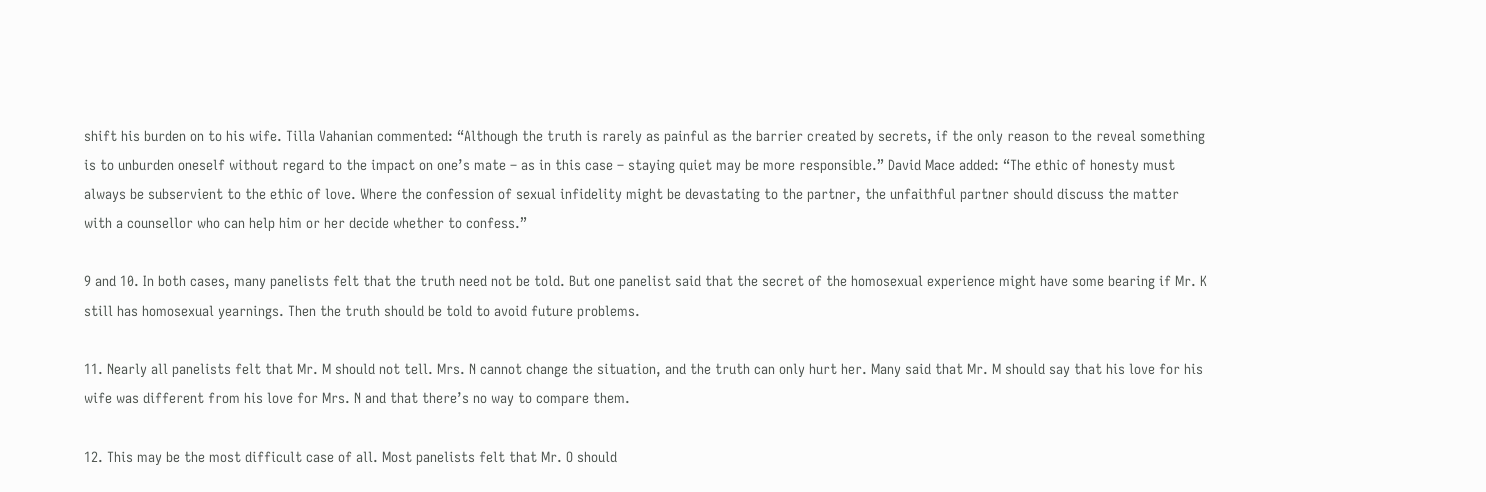shift his burden on to his wife. Tilla Vahanian commented: “Although the truth is rarely as painful as the barrier created by secrets, if the only reason to the reveal something is to unburden oneself without regard to the impact on one’s mate – as in this case – staying quiet may be more responsible.” David Mace added: “The ethic of honesty must always be subservient to the ethic of love. Where the confession of sexual infidelity might be devastating to the partner, the unfaithful partner should discuss the matter with a counsellor who can help him or her decide whether to confess.”

9 and 10. In both cases, many panelists felt that the truth need not be told. But one panelist said that the secret of the homosexual experience might have some bearing if Mr. K still has homosexual yearnings. Then the truth should be told to avoid future problems.

11. Nearly all panelists felt that Mr. M should not tell. Mrs. N cannot change the situation, and the truth can only hurt her. Many said that Mr. M should say that his love for his wife was different from his love for Mrs. N and that there’s no way to compare them.

12. This may be the most difficult case of all. Most panelists felt that Mr. O should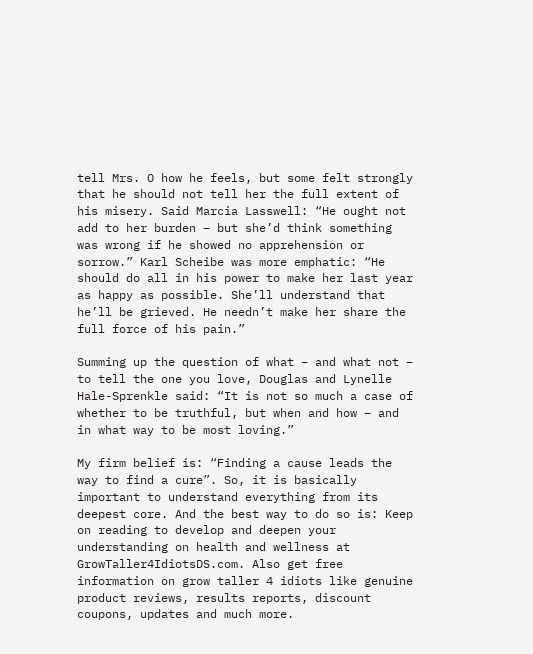tell Mrs. O how he feels, but some felt strongly that he should not tell her the full extent of his misery. Said Marcia Lasswell: “He ought not add to her burden – but she’d think something was wrong if he showed no apprehension or sorrow.” Karl Scheibe was more emphatic: “He should do all in his power to make her last year as happy as possible. She’ll understand that he’ll be grieved. He needn’t make her share the full force of his pain.”

Summing up the question of what – and what not – to tell the one you love, Douglas and Lynelle Hale-Sprenkle said: “It is not so much a case of whether to be truthful, but when and how – and in what way to be most loving.”

My firm belief is: “Finding a cause leads the way to find a cure”. So, it is basically important to understand everything from its deepest core. And the best way to do so is: Keep on reading to develop and deepen your understanding on health and wellness at GrowTaller4IdiotsDS.com. Also get free information on grow taller 4 idiots like genuine product reviews, results reports, discount coupons, updates and much more.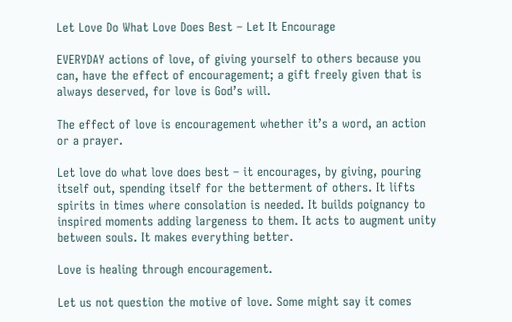Let Love Do What Love Does Best – Let It Encourage

EVERYDAY actions of love, of giving yourself to others because you can, have the effect of encouragement; a gift freely given that is always deserved, for love is God’s will.

The effect of love is encouragement whether it’s a word, an action or a prayer.

Let love do what love does best – it encourages, by giving, pouring itself out, spending itself for the betterment of others. It lifts spirits in times where consolation is needed. It builds poignancy to inspired moments adding largeness to them. It acts to augment unity between souls. It makes everything better.

Love is healing through encouragement.

Let us not question the motive of love. Some might say it comes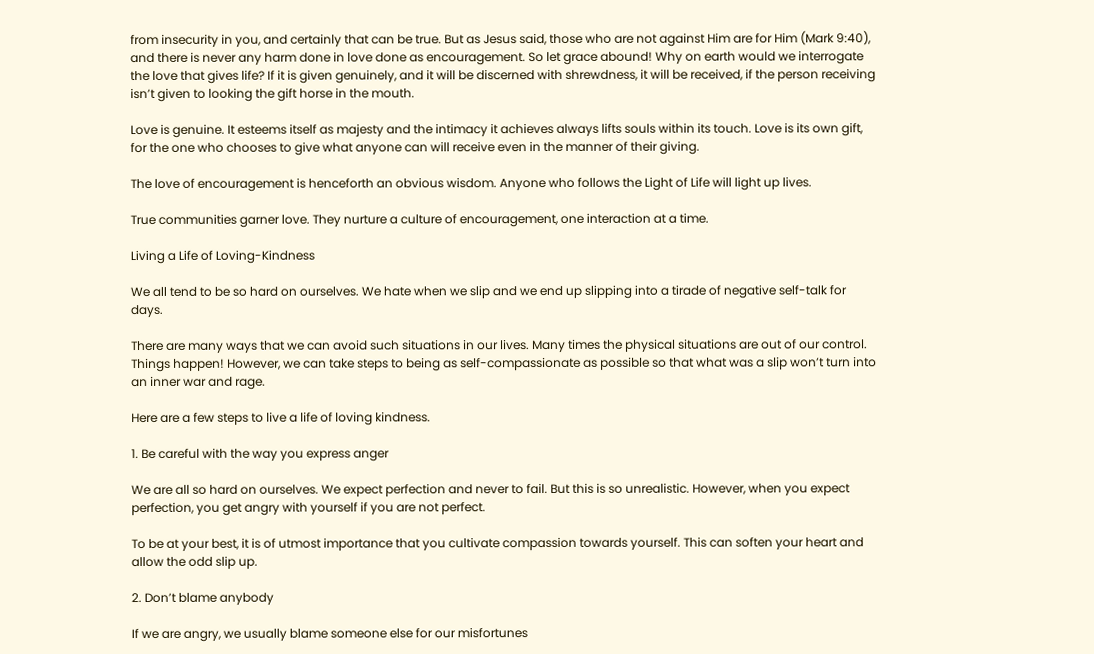from insecurity in you, and certainly that can be true. But as Jesus said, those who are not against Him are for Him (Mark 9:40), and there is never any harm done in love done as encouragement. So let grace abound! Why on earth would we interrogate the love that gives life? If it is given genuinely, and it will be discerned with shrewdness, it will be received, if the person receiving isn’t given to looking the gift horse in the mouth.

Love is genuine. It esteems itself as majesty and the intimacy it achieves always lifts souls within its touch. Love is its own gift, for the one who chooses to give what anyone can will receive even in the manner of their giving.

The love of encouragement is henceforth an obvious wisdom. Anyone who follows the Light of Life will light up lives.

True communities garner love. They nurture a culture of encouragement, one interaction at a time.

Living a Life of Loving-Kindness

We all tend to be so hard on ourselves. We hate when we slip and we end up slipping into a tirade of negative self-talk for days.

There are many ways that we can avoid such situations in our lives. Many times the physical situations are out of our control. Things happen! However, we can take steps to being as self-compassionate as possible so that what was a slip won’t turn into an inner war and rage.

Here are a few steps to live a life of loving kindness.

1. Be careful with the way you express anger

We are all so hard on ourselves. We expect perfection and never to fail. But this is so unrealistic. However, when you expect perfection, you get angry with yourself if you are not perfect.

To be at your best, it is of utmost importance that you cultivate compassion towards yourself. This can soften your heart and allow the odd slip up.

2. Don’t blame anybody

If we are angry, we usually blame someone else for our misfortunes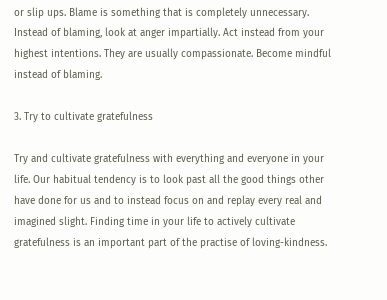or slip ups. Blame is something that is completely unnecessary. Instead of blaming, look at anger impartially. Act instead from your highest intentions. They are usually compassionate. Become mindful instead of blaming.

3. Try to cultivate gratefulness

Try and cultivate gratefulness with everything and everyone in your life. Our habitual tendency is to look past all the good things other have done for us and to instead focus on and replay every real and imagined slight. Finding time in your life to actively cultivate gratefulness is an important part of the practise of loving-kindness.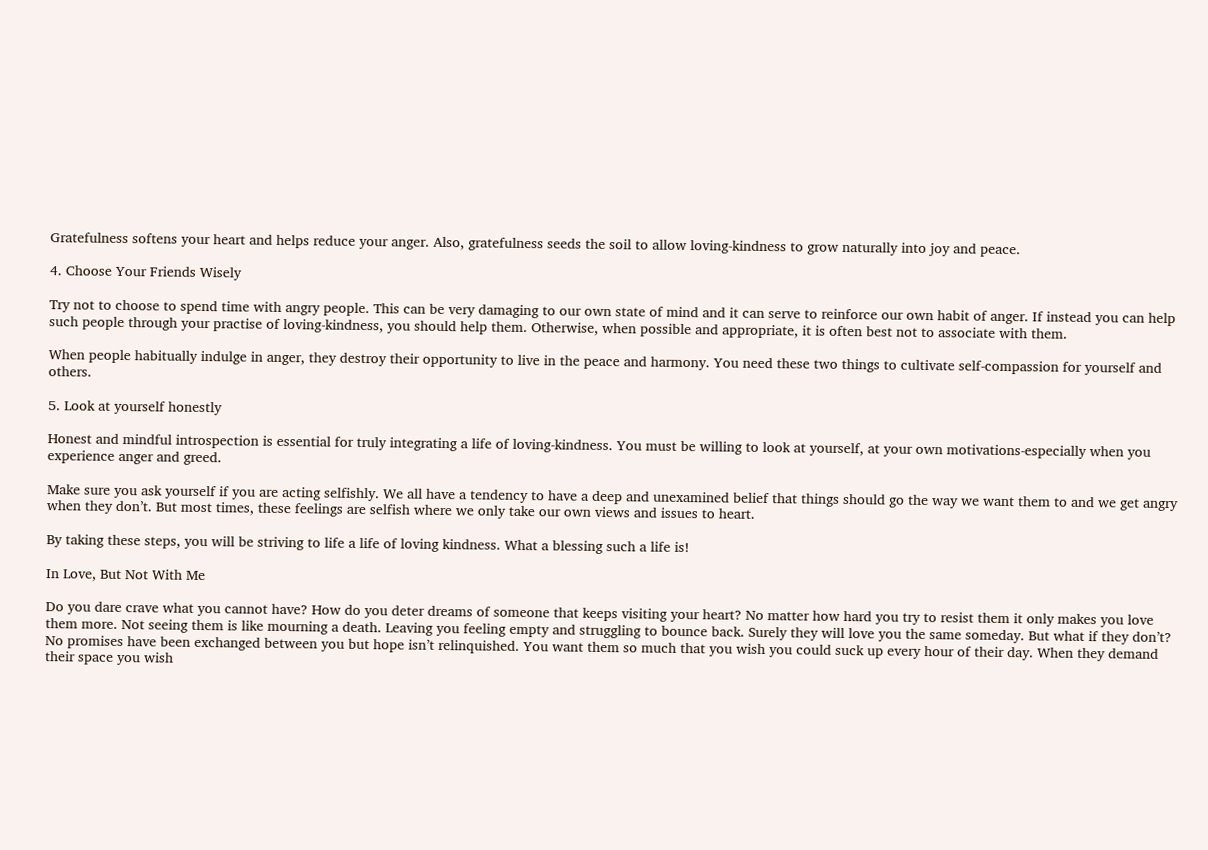Gratefulness softens your heart and helps reduce your anger. Also, gratefulness seeds the soil to allow loving-kindness to grow naturally into joy and peace.

4. Choose Your Friends Wisely

Try not to choose to spend time with angry people. This can be very damaging to our own state of mind and it can serve to reinforce our own habit of anger. If instead you can help such people through your practise of loving-kindness, you should help them. Otherwise, when possible and appropriate, it is often best not to associate with them.

When people habitually indulge in anger, they destroy their opportunity to live in the peace and harmony. You need these two things to cultivate self-compassion for yourself and others.

5. Look at yourself honestly

Honest and mindful introspection is essential for truly integrating a life of loving-kindness. You must be willing to look at yourself, at your own motivations-especially when you experience anger and greed.

Make sure you ask yourself if you are acting selfishly. We all have a tendency to have a deep and unexamined belief that things should go the way we want them to and we get angry when they don’t. But most times, these feelings are selfish where we only take our own views and issues to heart.

By taking these steps, you will be striving to life a life of loving kindness. What a blessing such a life is!

In Love, But Not With Me

Do you dare crave what you cannot have? How do you deter dreams of someone that keeps visiting your heart? No matter how hard you try to resist them it only makes you love them more. Not seeing them is like mourning a death. Leaving you feeling empty and struggling to bounce back. Surely they will love you the same someday. But what if they don’t? No promises have been exchanged between you but hope isn’t relinquished. You want them so much that you wish you could suck up every hour of their day. When they demand their space you wish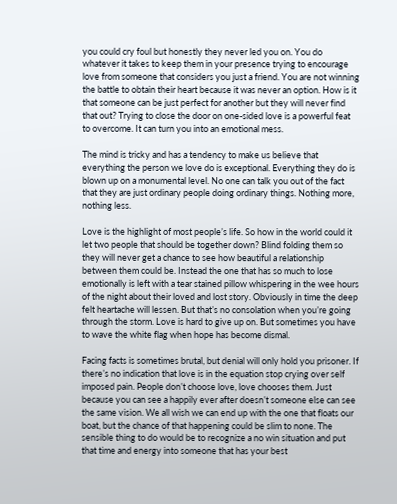you could cry foul but honestly they never led you on. You do whatever it takes to keep them in your presence trying to encourage love from someone that considers you just a friend. You are not winning the battle to obtain their heart because it was never an option. How is it that someone can be just perfect for another but they will never find that out? Trying to close the door on one-sided love is a powerful feat to overcome. It can turn you into an emotional mess.

The mind is tricky and has a tendency to make us believe that everything the person we love do is exceptional. Everything they do is blown up on a monumental level. No one can talk you out of the fact that they are just ordinary people doing ordinary things. Nothing more, nothing less.

Love is the highlight of most people’s life. So how in the world could it let two people that should be together down? Blind folding them so they will never get a chance to see how beautiful a relationship between them could be. Instead the one that has so much to lose emotionally is left with a tear stained pillow whispering in the wee hours of the night about their loved and lost story. Obviously in time the deep felt heartache will lessen. But that’s no consolation when you’re going through the storm. Love is hard to give up on. But sometimes you have to wave the white flag when hope has become dismal.

Facing facts is sometimes brutal, but denial will only hold you prisoner. If there’s no indication that love is in the equation stop crying over self imposed pain. People don’t choose love, love chooses them. Just because you can see a happily ever after doesn’t someone else can see the same vision. We all wish we can end up with the one that floats our boat, but the chance of that happening could be slim to none. The sensible thing to do would be to recognize a no win situation and put that time and energy into someone that has your best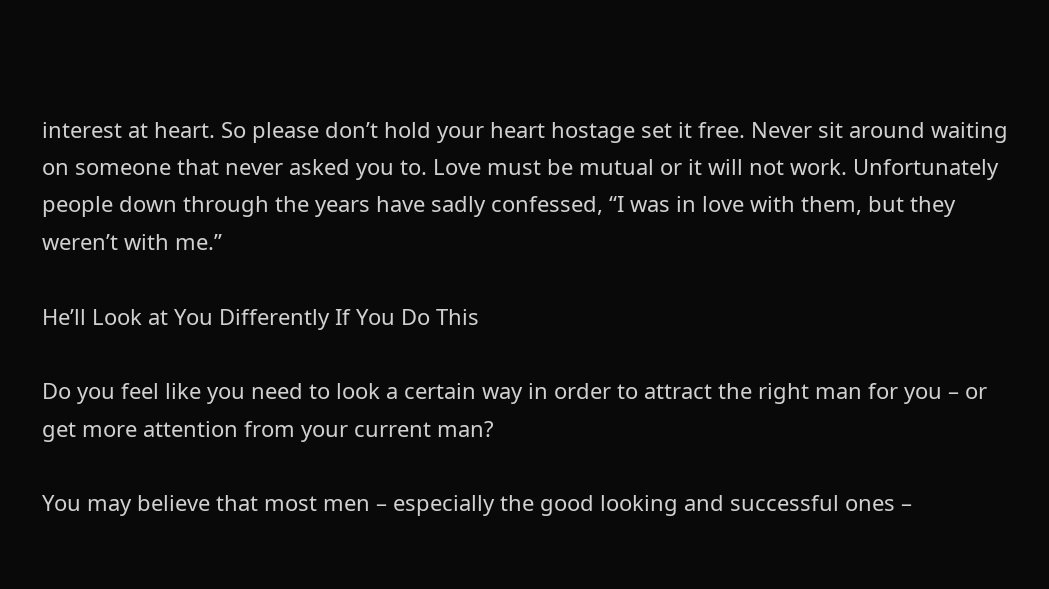interest at heart. So please don’t hold your heart hostage set it free. Never sit around waiting on someone that never asked you to. Love must be mutual or it will not work. Unfortunately people down through the years have sadly confessed, “I was in love with them, but they weren’t with me.”

He’ll Look at You Differently If You Do This

Do you feel like you need to look a certain way in order to attract the right man for you – or get more attention from your current man?

You may believe that most men – especially the good looking and successful ones –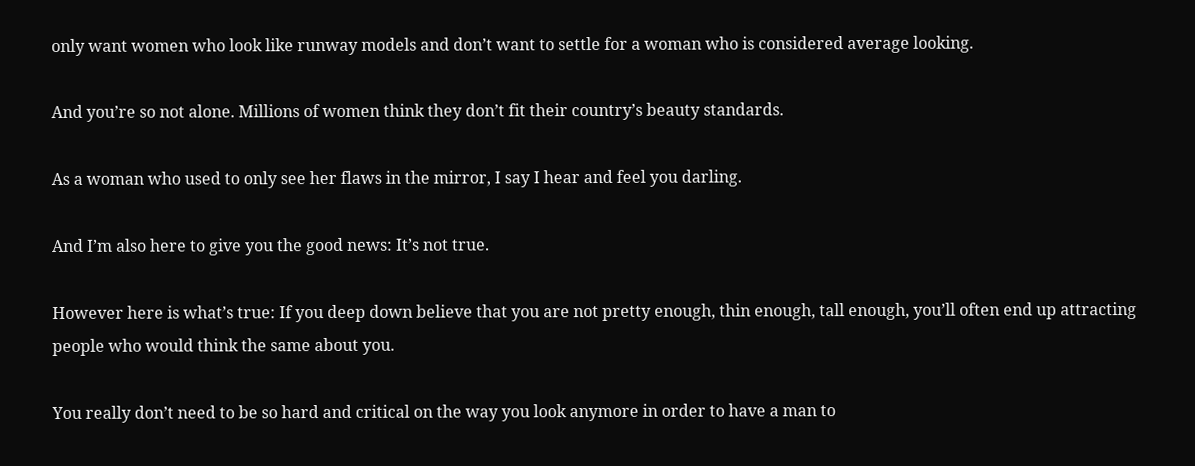only want women who look like runway models and don’t want to settle for a woman who is considered average looking.

And you’re so not alone. Millions of women think they don’t fit their country’s beauty standards.

As a woman who used to only see her flaws in the mirror, I say I hear and feel you darling.

And I’m also here to give you the good news: It’s not true.

However here is what’s true: If you deep down believe that you are not pretty enough, thin enough, tall enough, you’ll often end up attracting people who would think the same about you.

You really don’t need to be so hard and critical on the way you look anymore in order to have a man to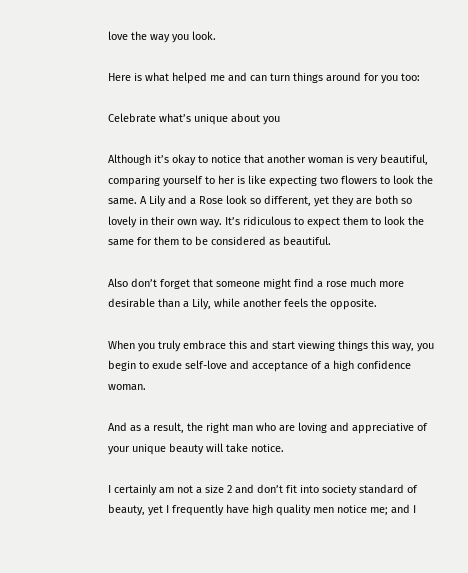love the way you look.

Here is what helped me and can turn things around for you too:

Celebrate what’s unique about you

Although it’s okay to notice that another woman is very beautiful, comparing yourself to her is like expecting two flowers to look the same. A Lily and a Rose look so different, yet they are both so lovely in their own way. It’s ridiculous to expect them to look the same for them to be considered as beautiful.

Also don’t forget that someone might find a rose much more desirable than a Lily, while another feels the opposite.

When you truly embrace this and start viewing things this way, you begin to exude self-love and acceptance of a high confidence woman.

And as a result, the right man who are loving and appreciative of your unique beauty will take notice.

I certainly am not a size 2 and don’t fit into society standard of beauty, yet I frequently have high quality men notice me; and I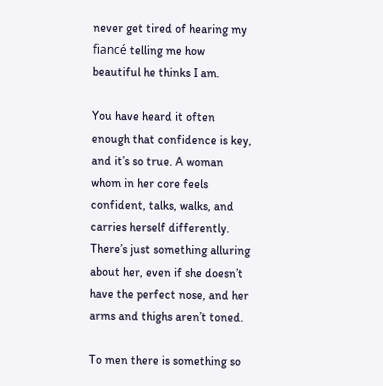never get tired of hearing my fiancé telling me how beautiful he thinks I am.

You have heard it often enough that confidence is key, and it’s so true. A woman whom in her core feels confident, talks, walks, and carries herself differently. There’s just something alluring about her, even if she doesn’t have the perfect nose, and her arms and thighs aren’t toned.

To men there is something so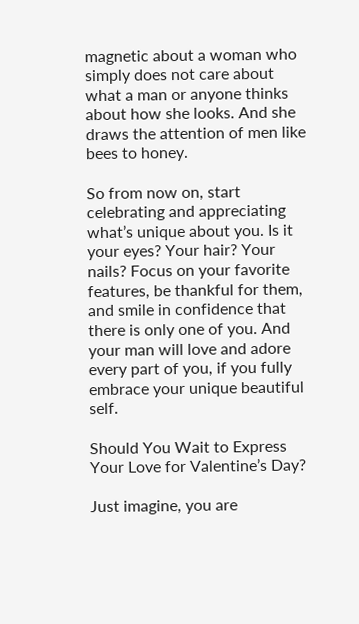magnetic about a woman who simply does not care about what a man or anyone thinks about how she looks. And she draws the attention of men like bees to honey.

So from now on, start celebrating and appreciating what’s unique about you. Is it your eyes? Your hair? Your nails? Focus on your favorite features, be thankful for them, and smile in confidence that there is only one of you. And your man will love and adore every part of you, if you fully embrace your unique beautiful self.

Should You Wait to Express Your Love for Valentine’s Day?

Just imagine, you are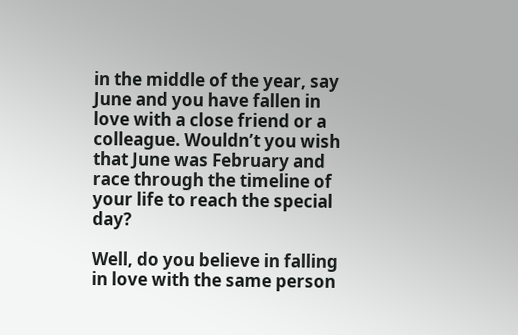in the middle of the year, say June and you have fallen in love with a close friend or a colleague. Wouldn’t you wish that June was February and race through the timeline of your life to reach the special day?

Well, do you believe in falling in love with the same person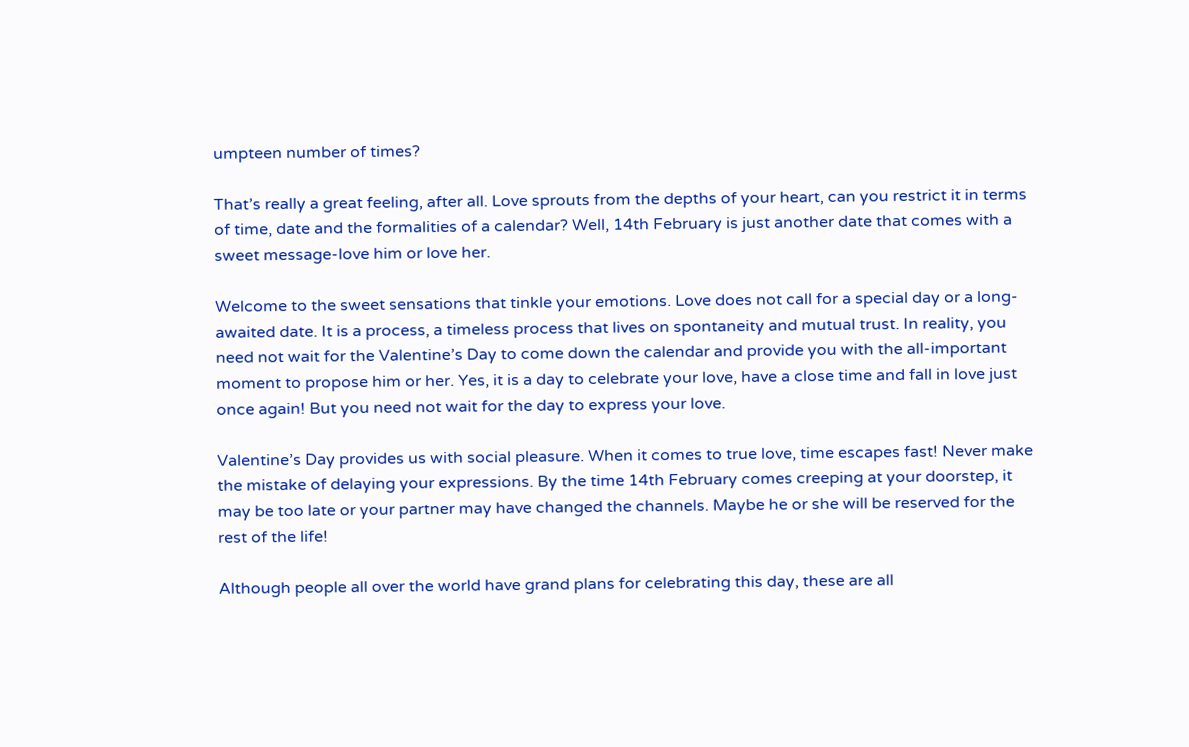umpteen number of times?

That’s really a great feeling, after all. Love sprouts from the depths of your heart, can you restrict it in terms of time, date and the formalities of a calendar? Well, 14th February is just another date that comes with a sweet message-love him or love her.

Welcome to the sweet sensations that tinkle your emotions. Love does not call for a special day or a long-awaited date. It is a process, a timeless process that lives on spontaneity and mutual trust. In reality, you need not wait for the Valentine’s Day to come down the calendar and provide you with the all-important moment to propose him or her. Yes, it is a day to celebrate your love, have a close time and fall in love just once again! But you need not wait for the day to express your love.

Valentine’s Day provides us with social pleasure. When it comes to true love, time escapes fast! Never make the mistake of delaying your expressions. By the time 14th February comes creeping at your doorstep, it may be too late or your partner may have changed the channels. Maybe he or she will be reserved for the rest of the life!

Although people all over the world have grand plans for celebrating this day, these are all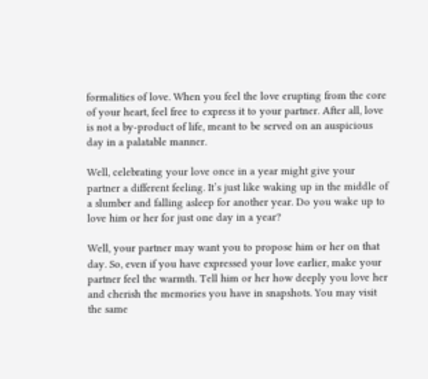formalities of love. When you feel the love erupting from the core of your heart, feel free to express it to your partner. After all, love is not a by-product of life, meant to be served on an auspicious day in a palatable manner.

Well, celebrating your love once in a year might give your partner a different feeling. It’s just like waking up in the middle of a slumber and falling asleep for another year. Do you wake up to love him or her for just one day in a year?

Well, your partner may want you to propose him or her on that day. So, even if you have expressed your love earlier, make your partner feel the warmth. Tell him or her how deeply you love her and cherish the memories you have in snapshots. You may visit the same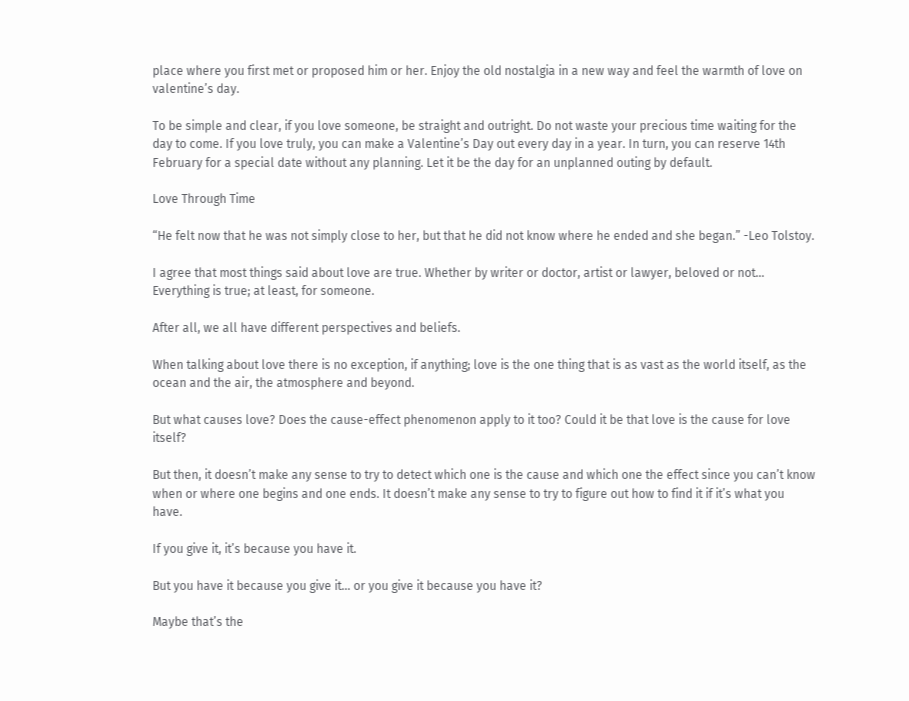place where you first met or proposed him or her. Enjoy the old nostalgia in a new way and feel the warmth of love on valentine’s day.

To be simple and clear, if you love someone, be straight and outright. Do not waste your precious time waiting for the day to come. If you love truly, you can make a Valentine’s Day out every day in a year. In turn, you can reserve 14th February for a special date without any planning. Let it be the day for an unplanned outing by default.

Love Through Time

“He felt now that he was not simply close to her, but that he did not know where he ended and she began.” -Leo Tolstoy.

I agree that most things said about love are true. Whether by writer or doctor, artist or lawyer, beloved or not… Everything is true; at least, for someone.

After all, we all have different perspectives and beliefs.

When talking about love there is no exception, if anything; love is the one thing that is as vast as the world itself, as the ocean and the air, the atmosphere and beyond.

But what causes love? Does the cause-effect phenomenon apply to it too? Could it be that love is the cause for love itself?

But then, it doesn’t make any sense to try to detect which one is the cause and which one the effect since you can’t know when or where one begins and one ends. It doesn’t make any sense to try to figure out how to find it if it’s what you have.

If you give it, it’s because you have it.

But you have it because you give it… or you give it because you have it?

Maybe that’s the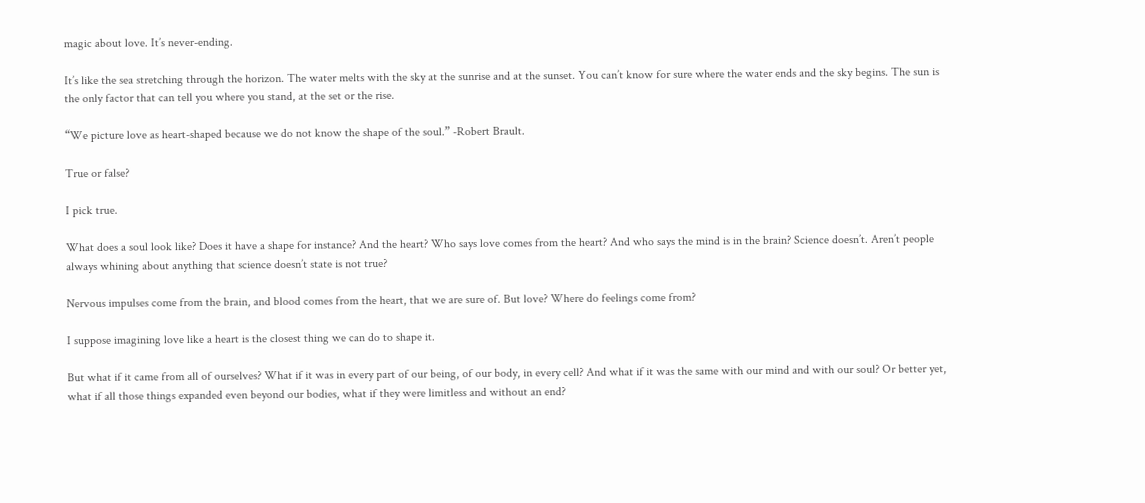magic about love. It’s never-ending.

It’s like the sea stretching through the horizon. The water melts with the sky at the sunrise and at the sunset. You can’t know for sure where the water ends and the sky begins. The sun is the only factor that can tell you where you stand, at the set or the rise.

“We picture love as heart-shaped because we do not know the shape of the soul.” -Robert Brault.

True or false?

I pick true.

What does a soul look like? Does it have a shape for instance? And the heart? Who says love comes from the heart? And who says the mind is in the brain? Science doesn’t. Aren’t people always whining about anything that science doesn’t state is not true?

Nervous impulses come from the brain, and blood comes from the heart, that we are sure of. But love? Where do feelings come from?

I suppose imagining love like a heart is the closest thing we can do to shape it.

But what if it came from all of ourselves? What if it was in every part of our being, of our body, in every cell? And what if it was the same with our mind and with our soul? Or better yet, what if all those things expanded even beyond our bodies, what if they were limitless and without an end?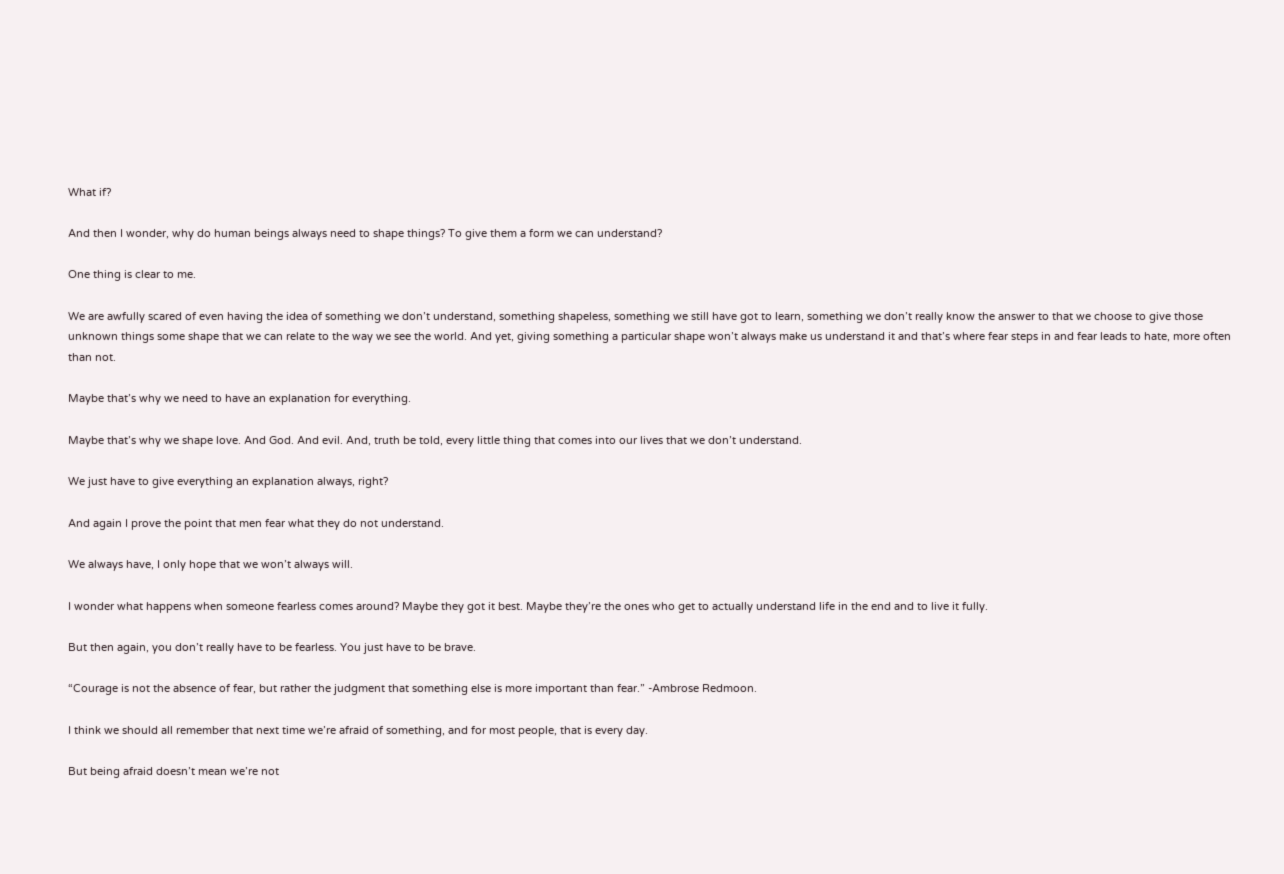What if?

And then I wonder, why do human beings always need to shape things? To give them a form we can understand?

One thing is clear to me.

We are awfully scared of even having the idea of something we don’t understand, something shapeless, something we still have got to learn, something we don’t really know the answer to that we choose to give those unknown things some shape that we can relate to the way we see the world. And yet, giving something a particular shape won’t always make us understand it and that’s where fear steps in and fear leads to hate, more often than not.

Maybe that’s why we need to have an explanation for everything.

Maybe that’s why we shape love. And God. And evil. And, truth be told, every little thing that comes into our lives that we don’t understand.

We just have to give everything an explanation always, right?

And again I prove the point that men fear what they do not understand.

We always have, I only hope that we won’t always will.

I wonder what happens when someone fearless comes around? Maybe they got it best. Maybe they’re the ones who get to actually understand life in the end and to live it fully.

But then again, you don’t really have to be fearless. You just have to be brave.

“Courage is not the absence of fear, but rather the judgment that something else is more important than fear.” -Ambrose Redmoon.

I think we should all remember that next time we’re afraid of something, and for most people, that is every day.

But being afraid doesn’t mean we’re not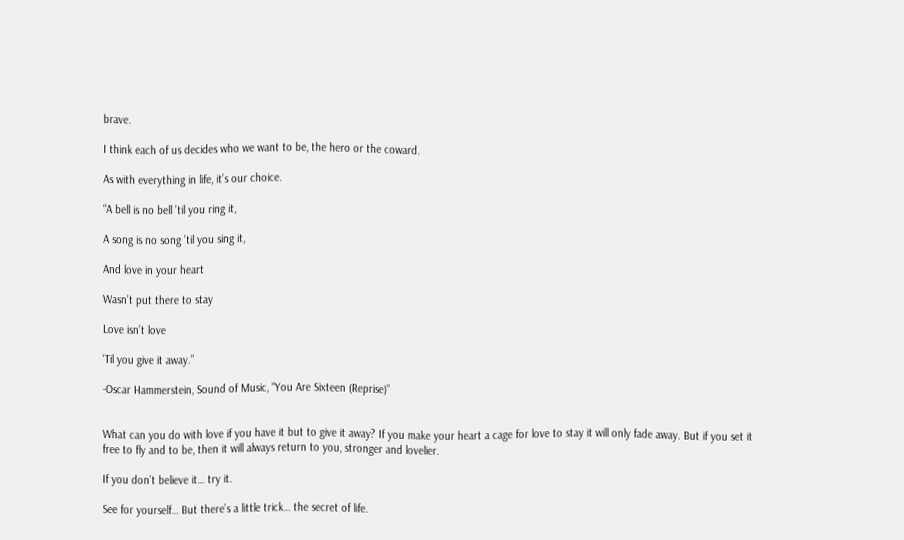brave.

I think each of us decides who we want to be, the hero or the coward.

As with everything in life, it’s our choice.

“A bell is no bell ’til you ring it,

A song is no song ’til you sing it,

And love in your heart

Wasn’t put there to stay

Love isn’t love

‘Til you give it away.”

-Oscar Hammerstein, Sound of Music, “You Are Sixteen (Reprise)”


What can you do with love if you have it but to give it away? If you make your heart a cage for love to stay it will only fade away. But if you set it free to fly and to be, then it will always return to you, stronger and lovelier.

If you don’t believe it… try it.

See for yourself… But there’s a little trick… the secret of life.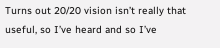Turns out 20/20 vision isn’t really that useful, so I’ve heard and so I’ve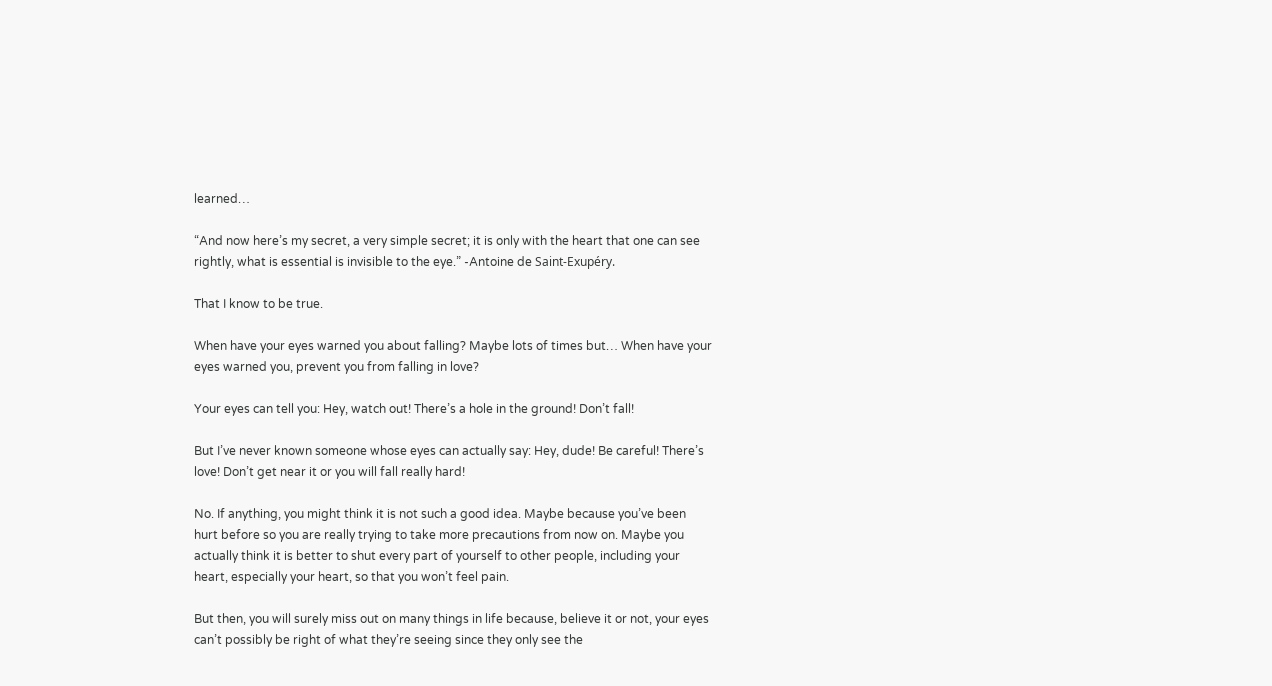learned…

“And now here’s my secret, a very simple secret; it is only with the heart that one can see rightly, what is essential is invisible to the eye.” -Antoine de Saint-Exupéry.

That I know to be true.

When have your eyes warned you about falling? Maybe lots of times but… When have your eyes warned you, prevent you from falling in love?

Your eyes can tell you: Hey, watch out! There’s a hole in the ground! Don’t fall!

But I’ve never known someone whose eyes can actually say: Hey, dude! Be careful! There’s love! Don’t get near it or you will fall really hard!

No. If anything, you might think it is not such a good idea. Maybe because you’ve been hurt before so you are really trying to take more precautions from now on. Maybe you actually think it is better to shut every part of yourself to other people, including your heart, especially your heart, so that you won’t feel pain.

But then, you will surely miss out on many things in life because, believe it or not, your eyes can’t possibly be right of what they’re seeing since they only see the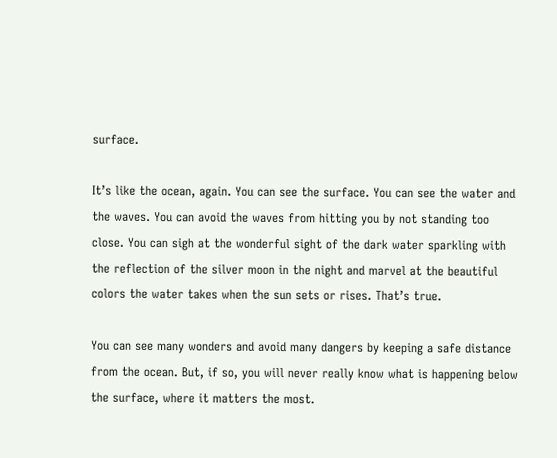surface.

It’s like the ocean, again. You can see the surface. You can see the water and the waves. You can avoid the waves from hitting you by not standing too close. You can sigh at the wonderful sight of the dark water sparkling with the reflection of the silver moon in the night and marvel at the beautiful colors the water takes when the sun sets or rises. That’s true.

You can see many wonders and avoid many dangers by keeping a safe distance from the ocean. But, if so, you will never really know what is happening below the surface, where it matters the most.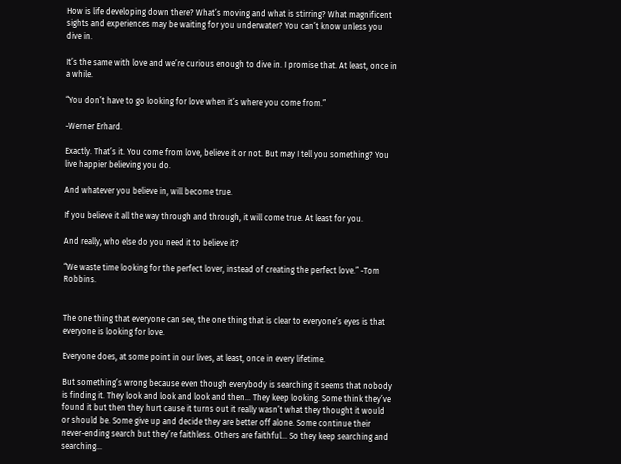How is life developing down there? What’s moving and what is stirring? What magnificent sights and experiences may be waiting for you underwater? You can’t know unless you dive in.

It’s the same with love and we’re curious enough to dive in. I promise that. At least, once in a while.

“You don’t have to go looking for love when it’s where you come from.”

-Werner Erhard.

Exactly. That’s it. You come from love, believe it or not. But may I tell you something? You live happier believing you do.

And whatever you believe in, will become true.

If you believe it all the way through and through, it will come true. At least for you.

And really, who else do you need it to believe it?

“We waste time looking for the perfect lover, instead of creating the perfect love.” -Tom Robbins.


The one thing that everyone can see, the one thing that is clear to everyone’s eyes is that everyone is looking for love.

Everyone does, at some point in our lives, at least, once in every lifetime.

But something’s wrong because even though everybody is searching it seems that nobody is finding it. They look and look and look and then… They keep looking. Some think they’ve found it but then they hurt cause it turns out it really wasn’t what they thought it would or should be. Some give up and decide they are better off alone. Some continue their never-ending search but they’re faithless. Others are faithful… So they keep searching and searching…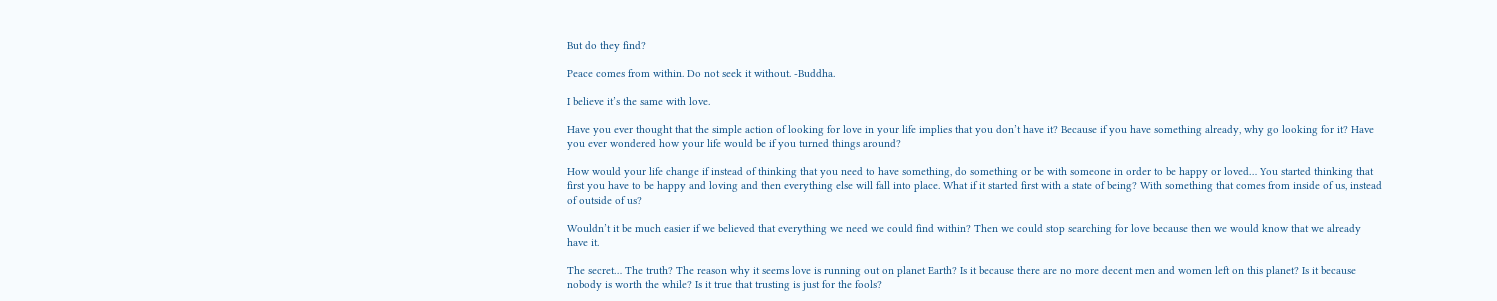But do they find?

Peace comes from within. Do not seek it without. -Buddha.

I believe it’s the same with love.

Have you ever thought that the simple action of looking for love in your life implies that you don’t have it? Because if you have something already, why go looking for it? Have you ever wondered how your life would be if you turned things around?

How would your life change if instead of thinking that you need to have something, do something or be with someone in order to be happy or loved… You started thinking that first you have to be happy and loving and then everything else will fall into place. What if it started first with a state of being? With something that comes from inside of us, instead of outside of us?

Wouldn’t it be much easier if we believed that everything we need we could find within? Then we could stop searching for love because then we would know that we already have it.

The secret… The truth? The reason why it seems love is running out on planet Earth? Is it because there are no more decent men and women left on this planet? Is it because nobody is worth the while? Is it true that trusting is just for the fools?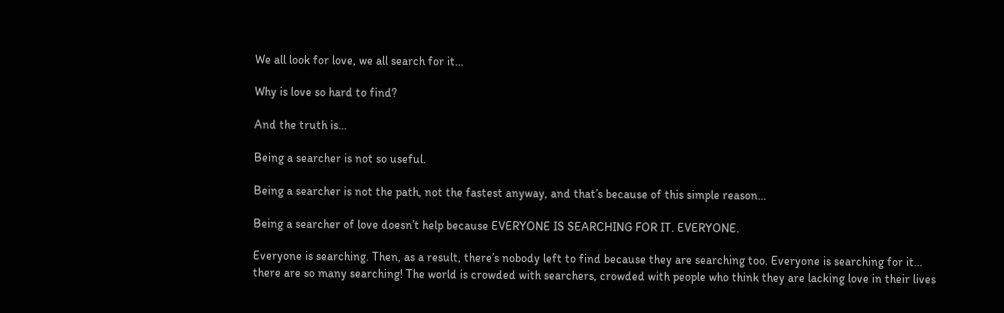We all look for love, we all search for it…

Why is love so hard to find?

And the truth is…

Being a searcher is not so useful.

Being a searcher is not the path, not the fastest anyway, and that’s because of this simple reason…

Being a searcher of love doesn’t help because EVERYONE IS SEARCHING FOR IT. EVERYONE.

Everyone is searching. Then, as a result, there’s nobody left to find because they are searching too. Everyone is searching for it… there are so many searching! The world is crowded with searchers, crowded with people who think they are lacking love in their lives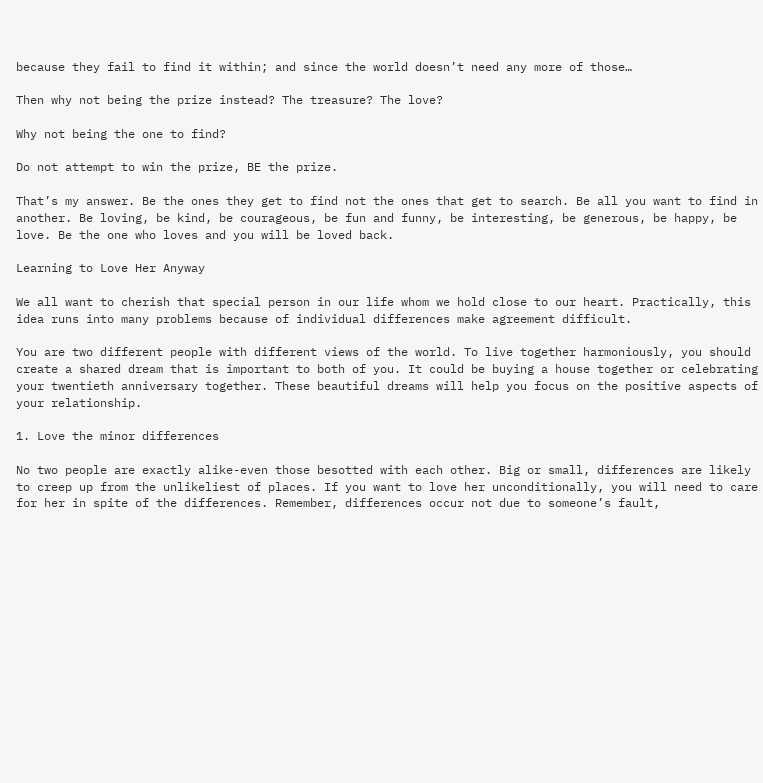because they fail to find it within; and since the world doesn’t need any more of those…

Then why not being the prize instead? The treasure? The love?

Why not being the one to find?

Do not attempt to win the prize, BE the prize.

That’s my answer. Be the ones they get to find not the ones that get to search. Be all you want to find in another. Be loving, be kind, be courageous, be fun and funny, be interesting, be generous, be happy, be love. Be the one who loves and you will be loved back.

Learning to Love Her Anyway

We all want to cherish that special person in our life whom we hold close to our heart. Practically, this idea runs into many problems because of individual differences make agreement difficult.

You are two different people with different views of the world. To live together harmoniously, you should create a shared dream that is important to both of you. It could be buying a house together or celebrating your twentieth anniversary together. These beautiful dreams will help you focus on the positive aspects of your relationship.

1. Love the minor differences

No two people are exactly alike-even those besotted with each other. Big or small, differences are likely to creep up from the unlikeliest of places. If you want to love her unconditionally, you will need to care for her in spite of the differences. Remember, differences occur not due to someone’s fault,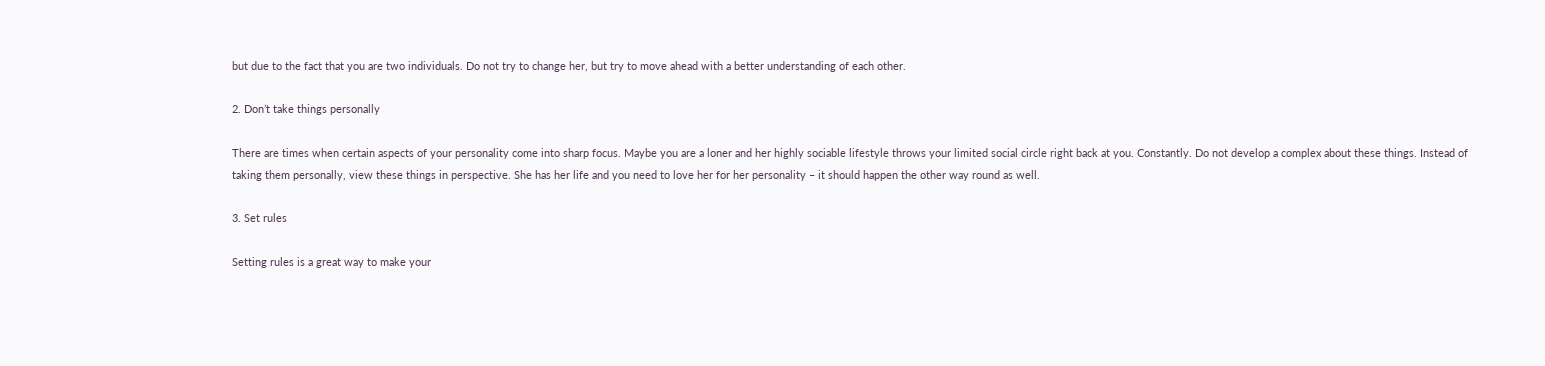but due to the fact that you are two individuals. Do not try to change her, but try to move ahead with a better understanding of each other.

2. Don’t take things personally

There are times when certain aspects of your personality come into sharp focus. Maybe you are a loner and her highly sociable lifestyle throws your limited social circle right back at you. Constantly. Do not develop a complex about these things. Instead of taking them personally, view these things in perspective. She has her life and you need to love her for her personality – it should happen the other way round as well.

3. Set rules

Setting rules is a great way to make your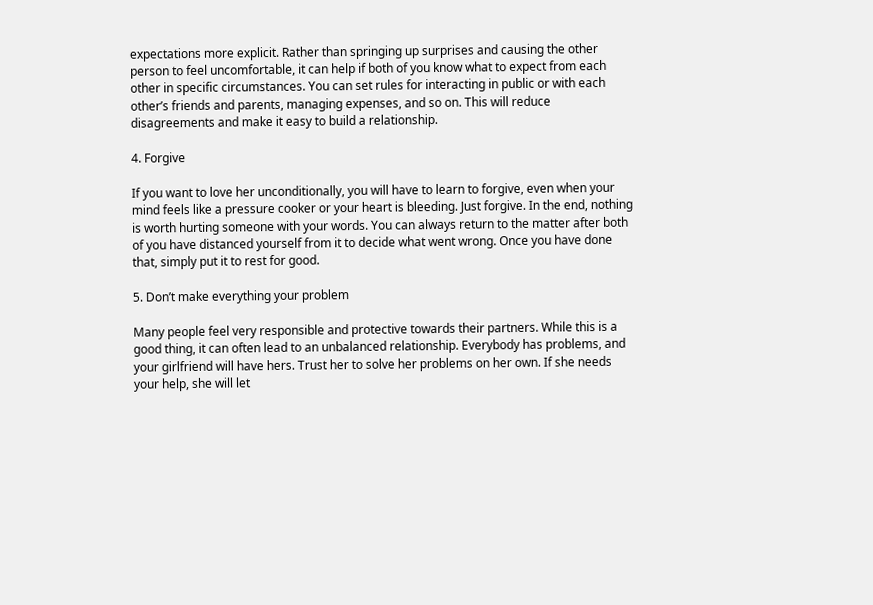expectations more explicit. Rather than springing up surprises and causing the other person to feel uncomfortable, it can help if both of you know what to expect from each other in specific circumstances. You can set rules for interacting in public or with each other’s friends and parents, managing expenses, and so on. This will reduce disagreements and make it easy to build a relationship.

4. Forgive

If you want to love her unconditionally, you will have to learn to forgive, even when your mind feels like a pressure cooker or your heart is bleeding. Just forgive. In the end, nothing is worth hurting someone with your words. You can always return to the matter after both of you have distanced yourself from it to decide what went wrong. Once you have done that, simply put it to rest for good.

5. Don’t make everything your problem

Many people feel very responsible and protective towards their partners. While this is a good thing, it can often lead to an unbalanced relationship. Everybody has problems, and your girlfriend will have hers. Trust her to solve her problems on her own. If she needs your help, she will let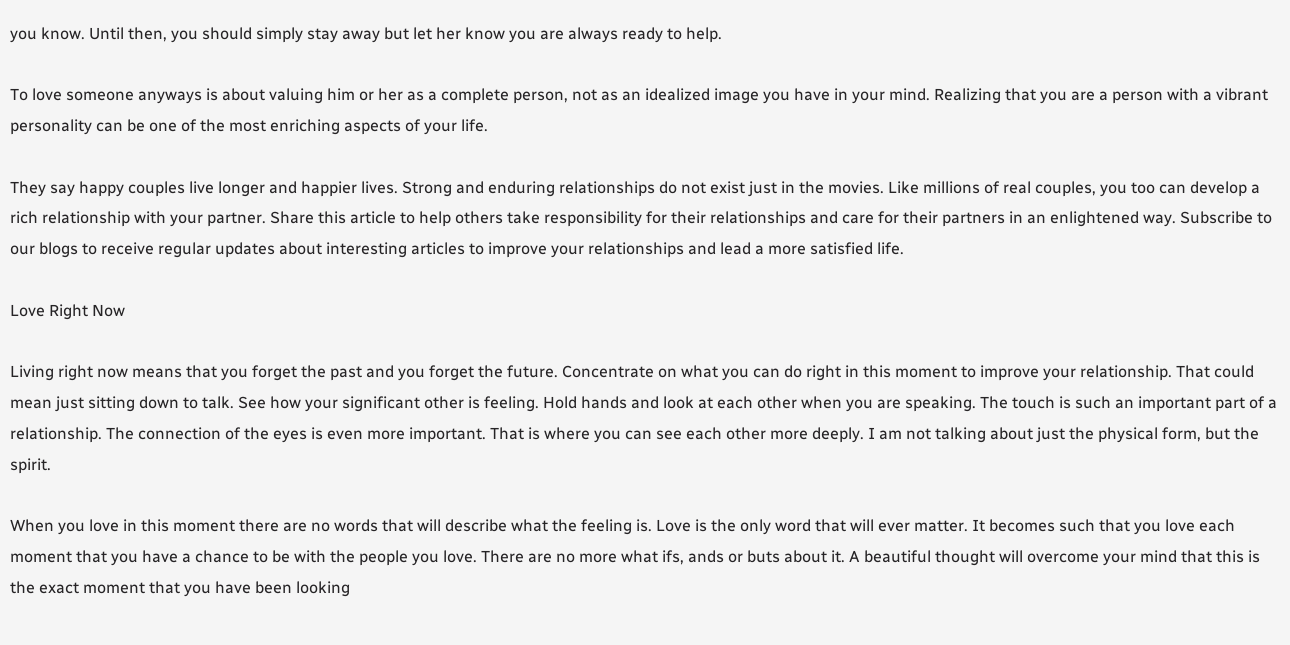you know. Until then, you should simply stay away but let her know you are always ready to help.

To love someone anyways is about valuing him or her as a complete person, not as an idealized image you have in your mind. Realizing that you are a person with a vibrant personality can be one of the most enriching aspects of your life.

They say happy couples live longer and happier lives. Strong and enduring relationships do not exist just in the movies. Like millions of real couples, you too can develop a rich relationship with your partner. Share this article to help others take responsibility for their relationships and care for their partners in an enlightened way. Subscribe to our blogs to receive regular updates about interesting articles to improve your relationships and lead a more satisfied life.

Love Right Now

Living right now means that you forget the past and you forget the future. Concentrate on what you can do right in this moment to improve your relationship. That could mean just sitting down to talk. See how your significant other is feeling. Hold hands and look at each other when you are speaking. The touch is such an important part of a relationship. The connection of the eyes is even more important. That is where you can see each other more deeply. I am not talking about just the physical form, but the spirit.

When you love in this moment there are no words that will describe what the feeling is. Love is the only word that will ever matter. It becomes such that you love each moment that you have a chance to be with the people you love. There are no more what ifs, ands or buts about it. A beautiful thought will overcome your mind that this is the exact moment that you have been looking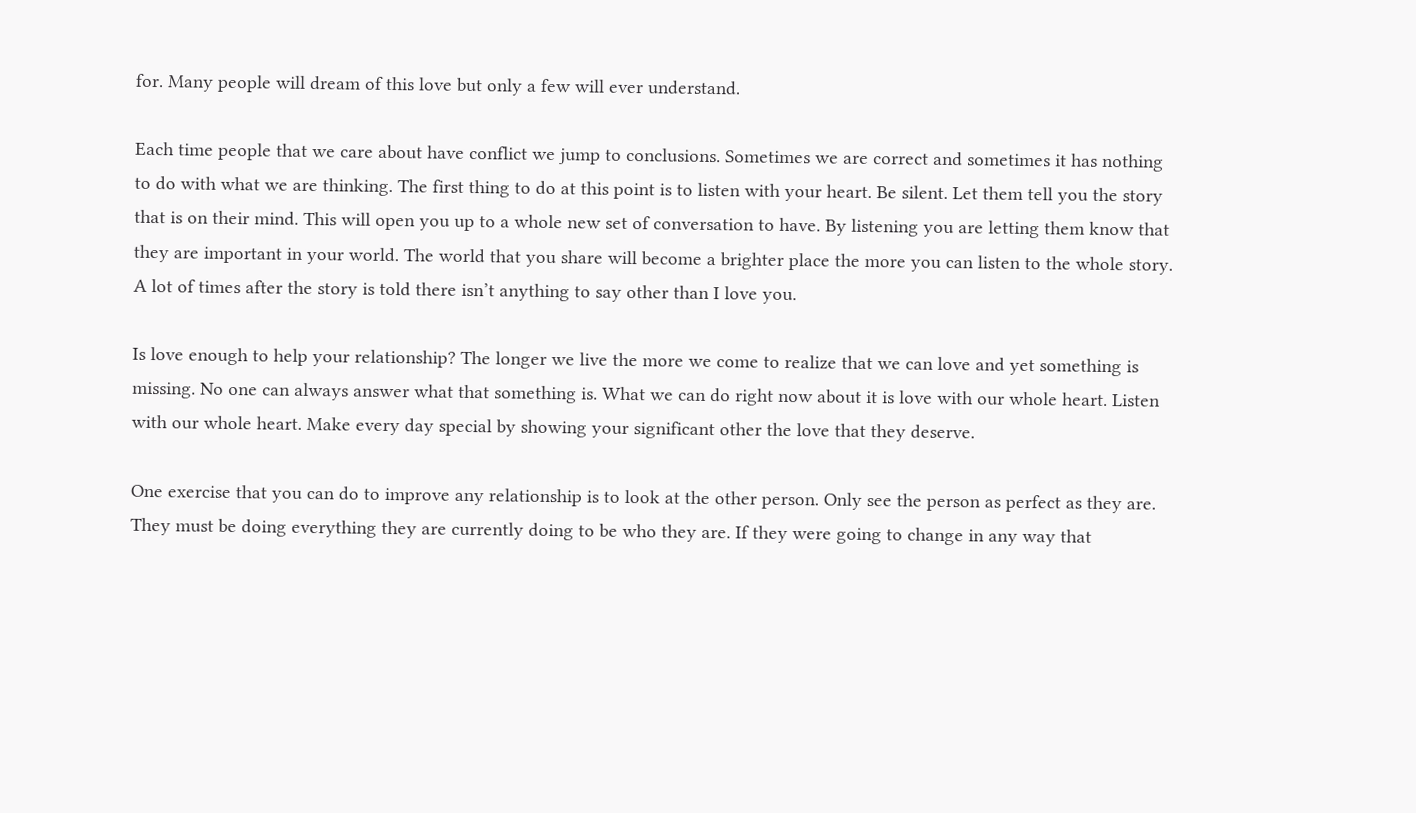for. Many people will dream of this love but only a few will ever understand.

Each time people that we care about have conflict we jump to conclusions. Sometimes we are correct and sometimes it has nothing to do with what we are thinking. The first thing to do at this point is to listen with your heart. Be silent. Let them tell you the story that is on their mind. This will open you up to a whole new set of conversation to have. By listening you are letting them know that they are important in your world. The world that you share will become a brighter place the more you can listen to the whole story. A lot of times after the story is told there isn’t anything to say other than I love you.

Is love enough to help your relationship? The longer we live the more we come to realize that we can love and yet something is missing. No one can always answer what that something is. What we can do right now about it is love with our whole heart. Listen with our whole heart. Make every day special by showing your significant other the love that they deserve.

One exercise that you can do to improve any relationship is to look at the other person. Only see the person as perfect as they are. They must be doing everything they are currently doing to be who they are. If they were going to change in any way that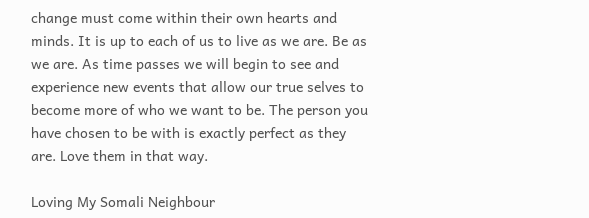change must come within their own hearts and minds. It is up to each of us to live as we are. Be as we are. As time passes we will begin to see and experience new events that allow our true selves to become more of who we want to be. The person you have chosen to be with is exactly perfect as they are. Love them in that way.

Loving My Somali Neighbour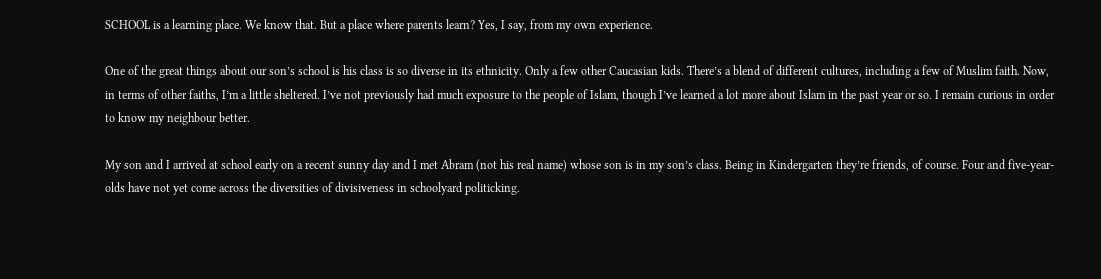SCHOOL is a learning place. We know that. But a place where parents learn? Yes, I say, from my own experience.

One of the great things about our son’s school is his class is so diverse in its ethnicity. Only a few other Caucasian kids. There’s a blend of different cultures, including a few of Muslim faith. Now, in terms of other faiths, I’m a little sheltered. I’ve not previously had much exposure to the people of Islam, though I’ve learned a lot more about Islam in the past year or so. I remain curious in order to know my neighbour better.

My son and I arrived at school early on a recent sunny day and I met Abram (not his real name) whose son is in my son’s class. Being in Kindergarten they’re friends, of course. Four and five-year-olds have not yet come across the diversities of divisiveness in schoolyard politicking.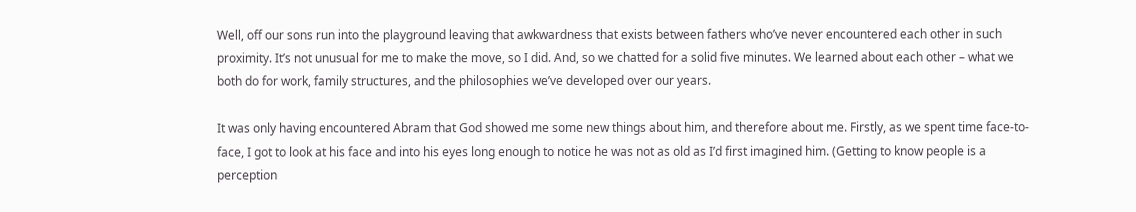Well, off our sons run into the playground leaving that awkwardness that exists between fathers who’ve never encountered each other in such proximity. It’s not unusual for me to make the move, so I did. And, so we chatted for a solid five minutes. We learned about each other – what we both do for work, family structures, and the philosophies we’ve developed over our years.

It was only having encountered Abram that God showed me some new things about him, and therefore about me. Firstly, as we spent time face-to-face, I got to look at his face and into his eyes long enough to notice he was not as old as I’d first imagined him. (Getting to know people is a perception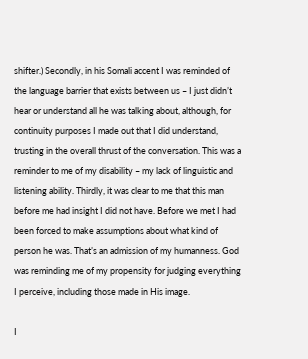shifter.) Secondly, in his Somali accent I was reminded of the language barrier that exists between us – I just didn’t hear or understand all he was talking about, although, for continuity purposes I made out that I did understand, trusting in the overall thrust of the conversation. This was a reminder to me of my disability – my lack of linguistic and listening ability. Thirdly, it was clear to me that this man before me had insight I did not have. Before we met I had been forced to make assumptions about what kind of person he was. That’s an admission of my humanness. God was reminding me of my propensity for judging everything I perceive, including those made in His image.

I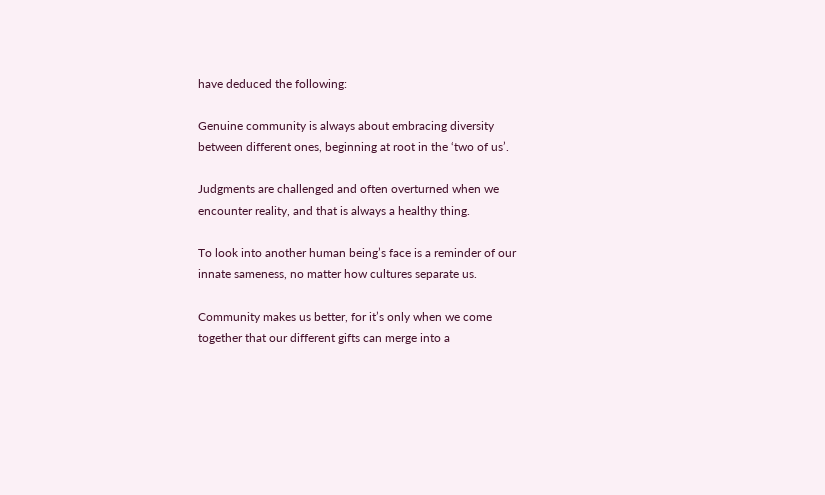have deduced the following:

Genuine community is always about embracing diversity between different ones, beginning at root in the ‘two of us’.

Judgments are challenged and often overturned when we encounter reality, and that is always a healthy thing.

To look into another human being’s face is a reminder of our innate sameness, no matter how cultures separate us.

Community makes us better, for it’s only when we come together that our different gifts can merge into a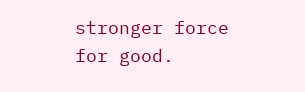stronger force for good.